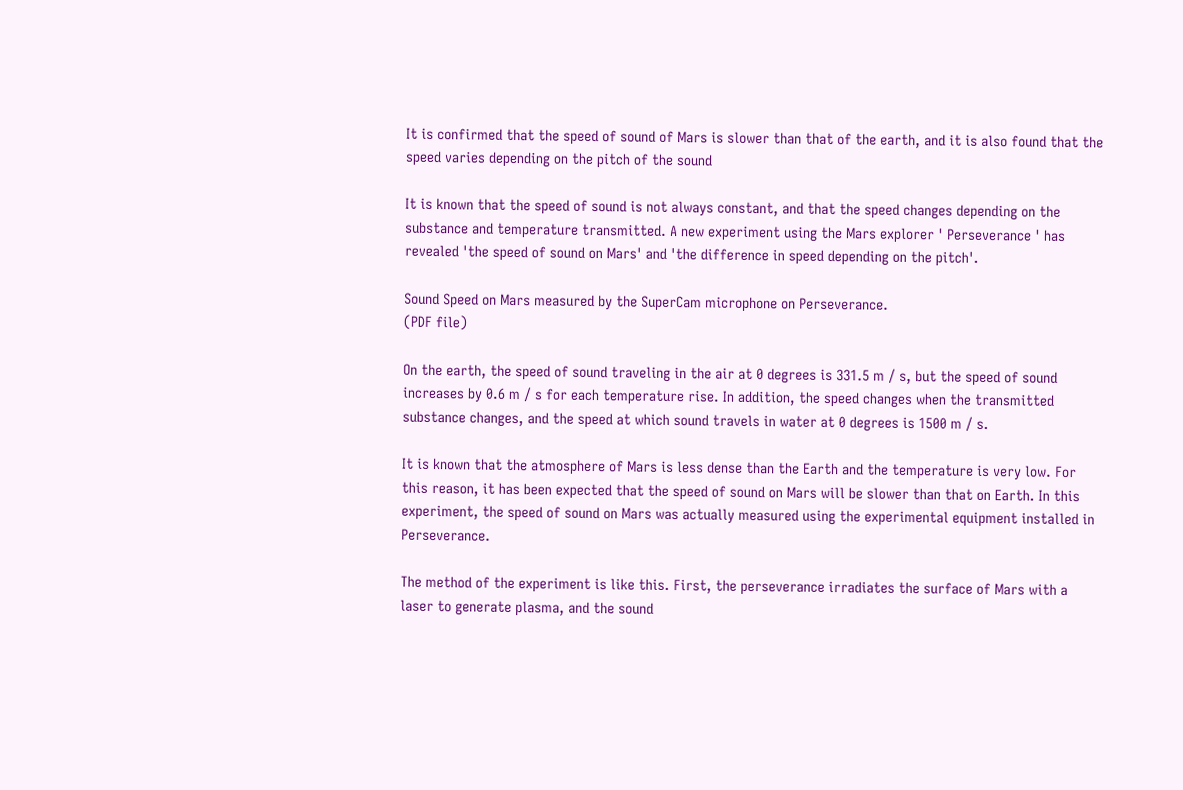It is confirmed that the speed of sound of Mars is slower than that of the earth, and it is also found that the speed varies depending on the pitch of the sound

It is known that the speed of sound is not always constant, and that the speed changes depending on the substance and temperature transmitted. A new experiment using the Mars explorer ' Perseverance ' has revealed 'the speed of sound on Mars' and 'the difference in speed depending on the pitch'.

Sound Speed on Mars measured by the SuperCam microphone on Perseverance.
(PDF file)

On the earth, the speed of sound traveling in the air at 0 degrees is 331.5 m / s, but the speed of sound increases by 0.6 m / s for each temperature rise. In addition, the speed changes when the transmitted substance changes, and the speed at which sound travels in water at 0 degrees is 1500 m / s.

It is known that the atmosphere of Mars is less dense than the Earth and the temperature is very low. For this reason, it has been expected that the speed of sound on Mars will be slower than that on Earth. In this experiment, the speed of sound on Mars was actually measured using the experimental equipment installed in Perseverance.

The method of the experiment is like this. First, the perseverance irradiates the surface of Mars with a laser to generate plasma, and the sound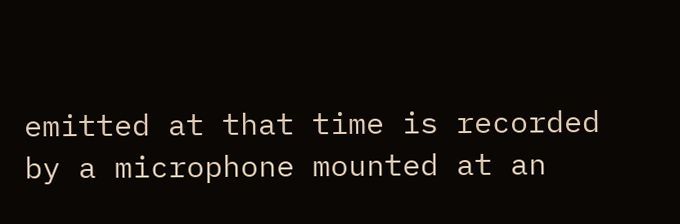emitted at that time is recorded by a microphone mounted at an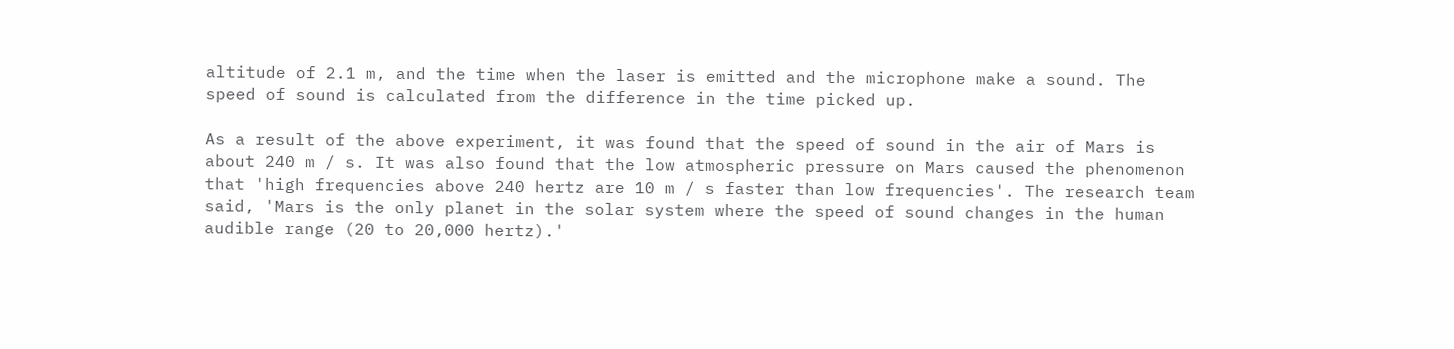altitude of 2.1 m, and the time when the laser is emitted and the microphone make a sound. The speed of sound is calculated from the difference in the time picked up.

As a result of the above experiment, it was found that the speed of sound in the air of Mars is about 240 m / s. It was also found that the low atmospheric pressure on Mars caused the phenomenon that 'high frequencies above 240 hertz are 10 m / s faster than low frequencies'. The research team said, 'Mars is the only planet in the solar system where the speed of sound changes in the human audible range (20 to 20,000 hertz).'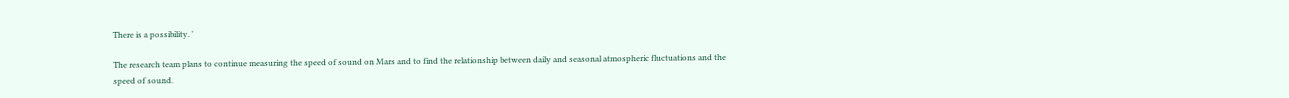There is a possibility. '

The research team plans to continue measuring the speed of sound on Mars and to find the relationship between daily and seasonal atmospheric fluctuations and the speed of sound.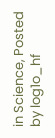in Science, Posted by log1o_hf